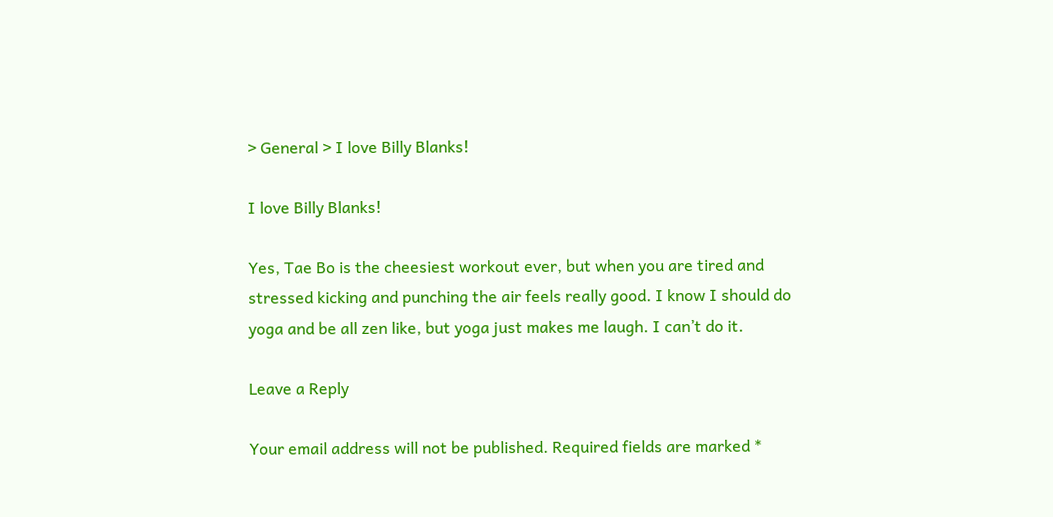> General > I love Billy Blanks!

I love Billy Blanks!

Yes, Tae Bo is the cheesiest workout ever, but when you are tired and stressed kicking and punching the air feels really good. I know I should do yoga and be all zen like, but yoga just makes me laugh. I can’t do it.

Leave a Reply

Your email address will not be published. Required fields are marked *